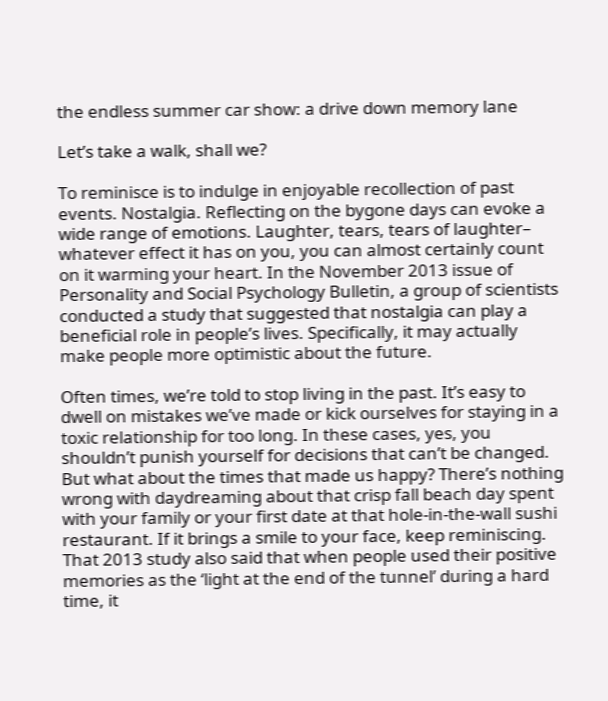the endless summer car show: a drive down memory lane

Let’s take a walk, shall we?

To reminisce is to indulge in enjoyable recollection of past events. Nostalgia. Reflecting on the bygone days can evoke a wide range of emotions. Laughter, tears, tears of laughter– whatever effect it has on you, you can almost certainly count on it warming your heart. In the November 2013 issue of Personality and Social Psychology Bulletin, a group of scientists conducted a study that suggested that nostalgia can play a beneficial role in people’s lives. Specifically, it may actually make people more optimistic about the future.

Often times, we’re told to stop living in the past. It’s easy to dwell on mistakes we’ve made or kick ourselves for staying in a toxic relationship for too long. In these cases, yes, you shouldn’t punish yourself for decisions that can’t be changed. But what about the times that made us happy? There’s nothing wrong with daydreaming about that crisp fall beach day spent with your family or your first date at that hole-in-the-wall sushi restaurant. If it brings a smile to your face, keep reminiscing. That 2013 study also said that when people used their positive memories as the ‘light at the end of the tunnel’ during a hard time, it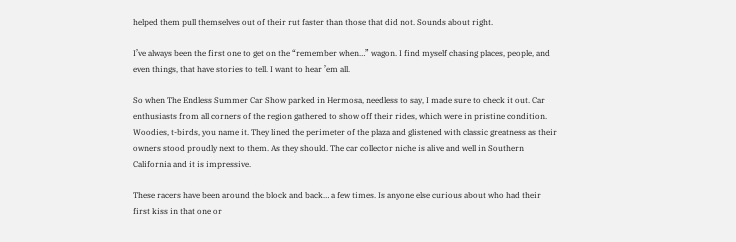helped them pull themselves out of their rut faster than those that did not. Sounds about right.

I’ve always been the first one to get on the “remember when…” wagon. I find myself chasing places, people, and even things, that have stories to tell. I want to hear ’em all.

So when The Endless Summer Car Show parked in Hermosa, needless to say, I made sure to check it out. Car enthusiasts from all corners of the region gathered to show off their rides, which were in pristine condition. Woodies, t-birds, you name it. They lined the perimeter of the plaza and glistened with classic greatness as their owners stood proudly next to them. As they should. The car collector niche is alive and well in Southern California and it is impressive.

These racers have been around the block and back… a few times. Is anyone else curious about who had their first kiss in that one or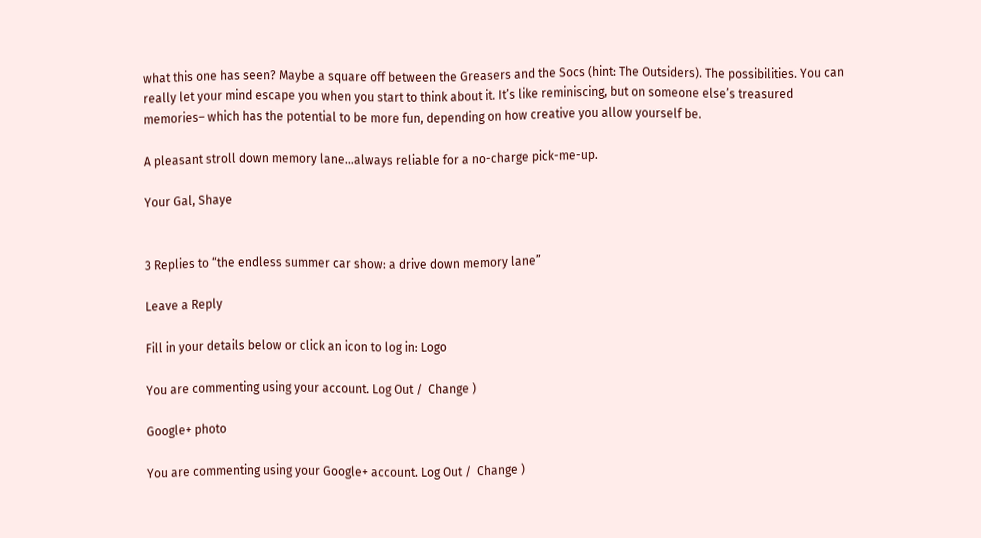what this one has seen? Maybe a square off between the Greasers and the Socs (hint: The Outsiders). The possibilities. You can really let your mind escape you when you start to think about it. It’s like reminiscing, but on someone else’s treasured memories– which has the potential to be more fun, depending on how creative you allow yourself be.

A pleasant stroll down memory lane…always reliable for a no-charge pick-me-up.

Your Gal, Shaye


3 Replies to “the endless summer car show: a drive down memory lane”

Leave a Reply

Fill in your details below or click an icon to log in: Logo

You are commenting using your account. Log Out /  Change )

Google+ photo

You are commenting using your Google+ account. Log Out /  Change )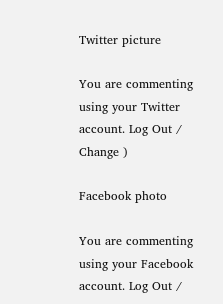Twitter picture

You are commenting using your Twitter account. Log Out /  Change )

Facebook photo

You are commenting using your Facebook account. Log Out /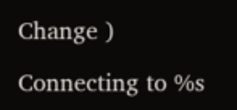Change )

Connecting to %s